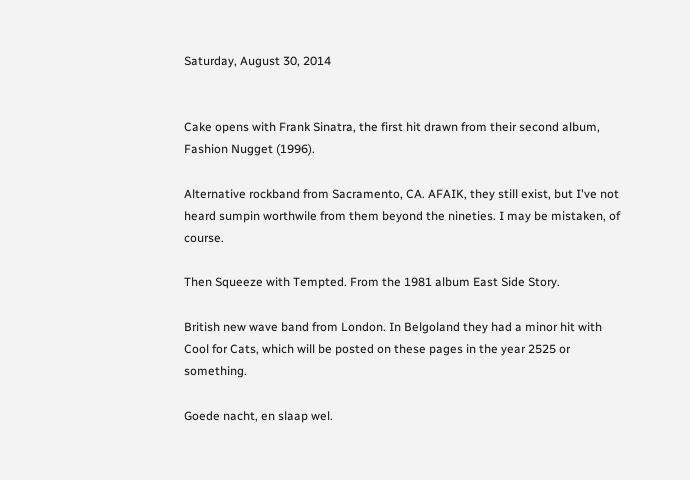Saturday, August 30, 2014


Cake opens with Frank Sinatra, the first hit drawn from their second album, Fashion Nugget (1996).

Alternative rockband from Sacramento, CA. AFAIK, they still exist, but I've not heard sumpin worthwile from them beyond the nineties. I may be mistaken, of course.

Then Squeeze with Tempted. From the 1981 album East Side Story.

British new wave band from London. In Belgoland they had a minor hit with Cool for Cats, which will be posted on these pages in the year 2525 or something.

Goede nacht, en slaap wel.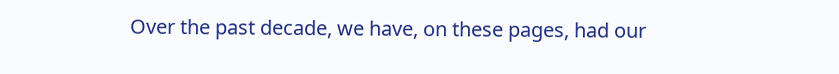Over the past decade, we have, on these pages, had our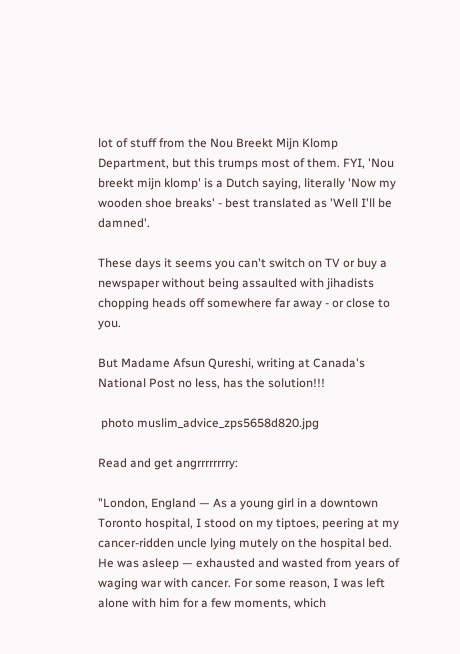lot of stuff from the Nou Breekt Mijn Klomp Department, but this trumps most of them. FYI, 'Nou breekt mijn klomp' is a Dutch saying, literally 'Now my wooden shoe breaks' - best translated as 'Well I'll be damned'.

These days it seems you can't switch on TV or buy a newspaper without being assaulted with jihadists chopping heads off somewhere far away - or close to you.

But Madame Afsun Qureshi, writing at Canada's National Post no less, has the solution!!!

 photo muslim_advice_zps5658d820.jpg

Read and get angrrrrrrrry:

"London, England — As a young girl in a downtown Toronto hospital, I stood on my tiptoes, peering at my cancer-ridden uncle lying mutely on the hospital bed. He was asleep — exhausted and wasted from years of waging war with cancer. For some reason, I was left alone with him for a few moments, which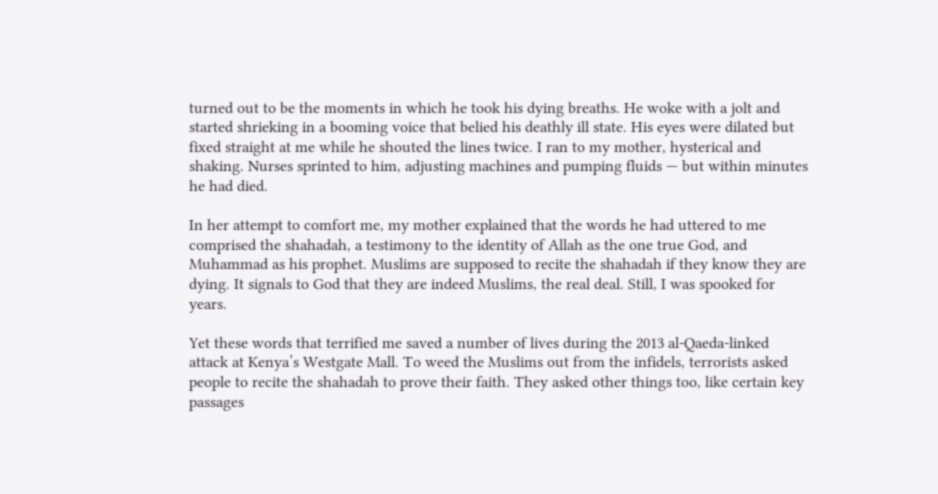turned out to be the moments in which he took his dying breaths. He woke with a jolt and started shrieking in a booming voice that belied his deathly ill state. His eyes were dilated but fixed straight at me while he shouted the lines twice. I ran to my mother, hysterical and shaking. Nurses sprinted to him, adjusting machines and pumping fluids — but within minutes he had died.

In her attempt to comfort me, my mother explained that the words he had uttered to me comprised the shahadah, a testimony to the identity of Allah as the one true God, and Muhammad as his prophet. Muslims are supposed to recite the shahadah if they know they are dying. It signals to God that they are indeed Muslims, the real deal. Still, I was spooked for years.

Yet these words that terrified me saved a number of lives during the 2013 al-Qaeda-linked attack at Kenya’s Westgate Mall. To weed the Muslims out from the infidels, terrorists asked people to recite the shahadah to prove their faith. They asked other things too, like certain key passages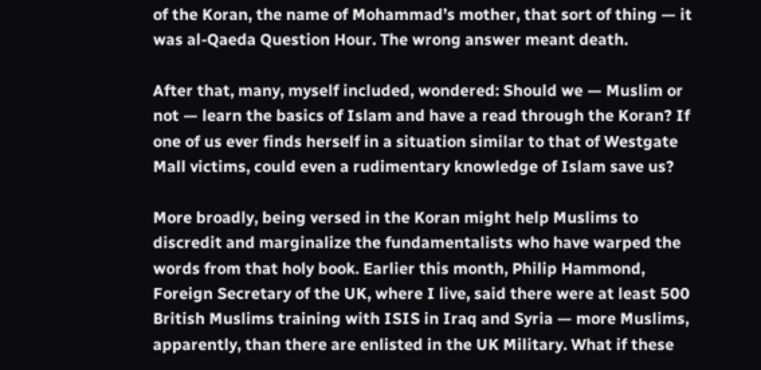of the Koran, the name of Mohammad’s mother, that sort of thing — it was al-Qaeda Question Hour. The wrong answer meant death.

After that, many, myself included, wondered: Should we — Muslim or not — learn the basics of Islam and have a read through the Koran? If one of us ever finds herself in a situation similar to that of Westgate Mall victims, could even a rudimentary knowledge of Islam save us?

More broadly, being versed in the Koran might help Muslims to discredit and marginalize the fundamentalists who have warped the words from that holy book. Earlier this month, Philip Hammond, Foreign Secretary of the UK, where I live, said there were at least 500 British Muslims training with ISIS in Iraq and Syria — more Muslims, apparently, than there are enlisted in the UK Military. What if these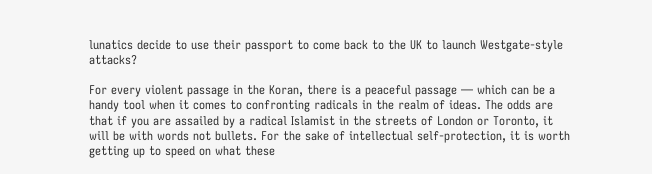lunatics decide to use their passport to come back to the UK to launch Westgate-style attacks?

For every violent passage in the Koran, there is a peaceful passage — which can be a handy tool when it comes to confronting radicals in the realm of ideas. The odds are that if you are assailed by a radical Islamist in the streets of London or Toronto, it will be with words not bullets. For the sake of intellectual self-protection, it is worth getting up to speed on what these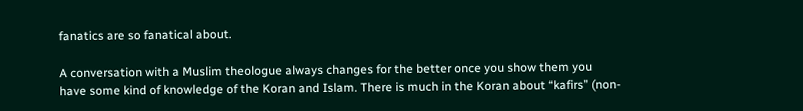fanatics are so fanatical about.

A conversation with a Muslim theologue always changes for the better once you show them you have some kind of knowledge of the Koran and Islam. There is much in the Koran about “kafirs” (non-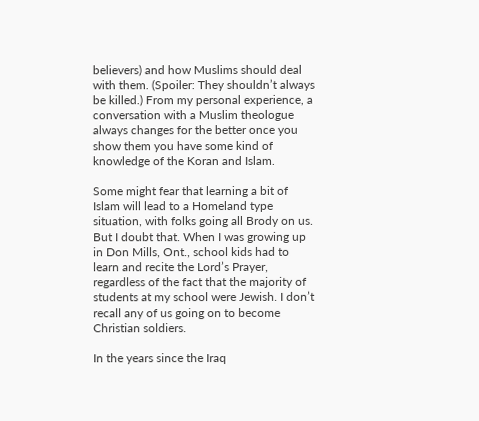believers) and how Muslims should deal with them. (Spoiler: They shouldn’t always be killed.) From my personal experience, a conversation with a Muslim theologue always changes for the better once you show them you have some kind of knowledge of the Koran and Islam.

Some might fear that learning a bit of Islam will lead to a Homeland type situation, with folks going all Brody on us. But I doubt that. When I was growing up in Don Mills, Ont., school kids had to learn and recite the Lord’s Prayer, regardless of the fact that the majority of students at my school were Jewish. I don’t recall any of us going on to become Christian soldiers.

In the years since the Iraq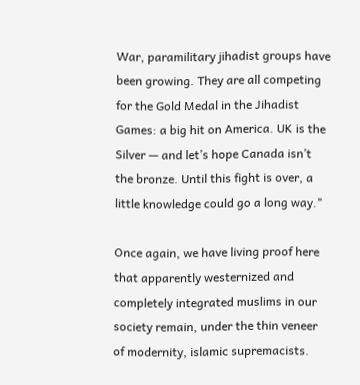War, paramilitary jihadist groups have been growing. They are all competing for the Gold Medal in the Jihadist Games: a big hit on America. UK is the Silver — and let’s hope Canada isn’t the bronze. Until this fight is over, a little knowledge could go a long way."

Once again, we have living proof here that apparently westernized and completely integrated muslims in our society remain, under the thin veneer of modernity, islamic supremacists.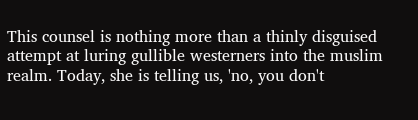This counsel is nothing more than a thinly disguised attempt at luring gullible westerners into the muslim realm. Today, she is telling us, 'no, you don't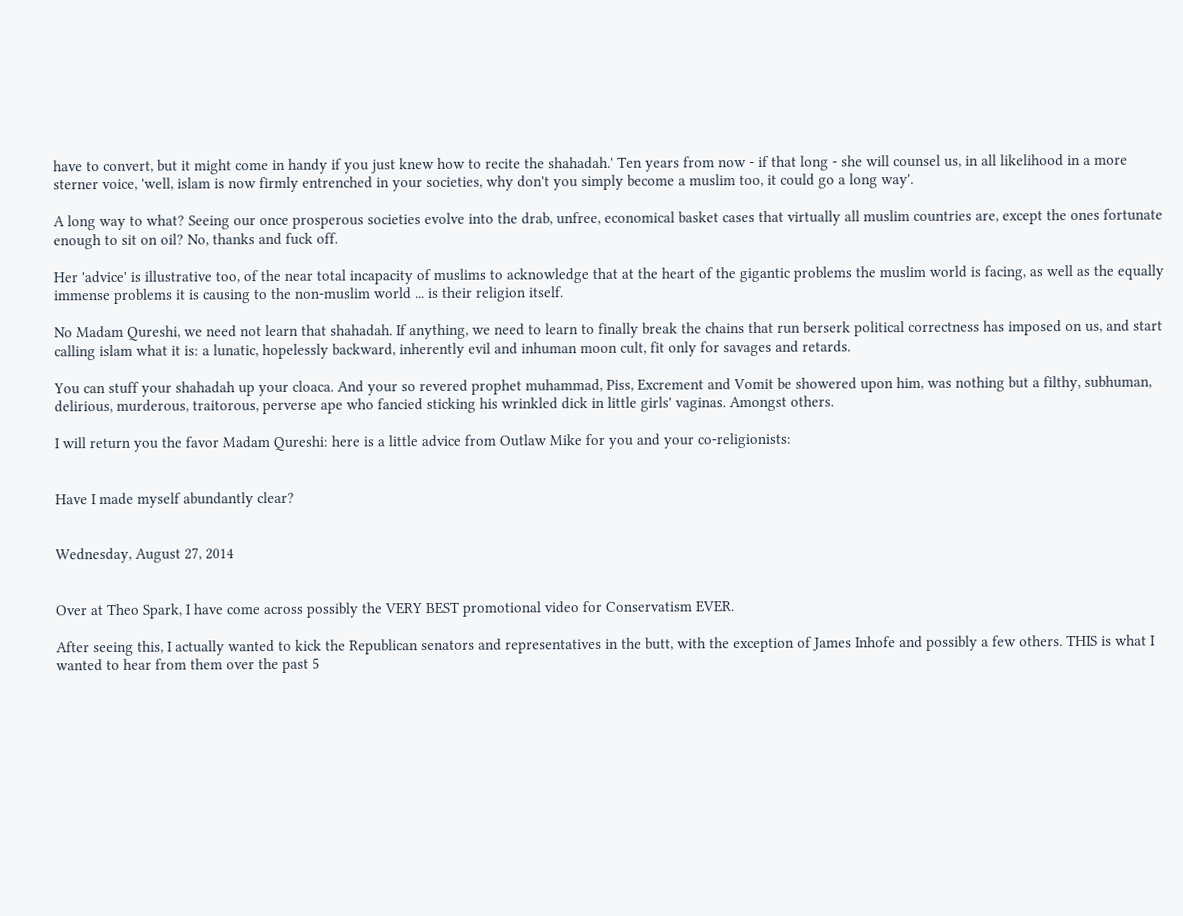have to convert, but it might come in handy if you just knew how to recite the shahadah.' Ten years from now - if that long - she will counsel us, in all likelihood in a more sterner voice, 'well, islam is now firmly entrenched in your societies, why don't you simply become a muslim too, it could go a long way'.

A long way to what? Seeing our once prosperous societies evolve into the drab, unfree, economical basket cases that virtually all muslim countries are, except the ones fortunate enough to sit on oil? No, thanks and fuck off.

Her 'advice' is illustrative too, of the near total incapacity of muslims to acknowledge that at the heart of the gigantic problems the muslim world is facing, as well as the equally immense problems it is causing to the non-muslim world ... is their religion itself.

No Madam Qureshi, we need not learn that shahadah. If anything, we need to learn to finally break the chains that run berserk political correctness has imposed on us, and start calling islam what it is: a lunatic, hopelessly backward, inherently evil and inhuman moon cult, fit only for savages and retards.

You can stuff your shahadah up your cloaca. And your so revered prophet muhammad, Piss, Excrement and Vomit be showered upon him, was nothing but a filthy, subhuman, delirious, murderous, traitorous, perverse ape who fancied sticking his wrinkled dick in little girls' vaginas. Amongst others.

I will return you the favor Madam Qureshi: here is a little advice from Outlaw Mike for you and your co-religionists:


Have I made myself abundantly clear?


Wednesday, August 27, 2014


Over at Theo Spark, I have come across possibly the VERY BEST promotional video for Conservatism EVER.

After seeing this, I actually wanted to kick the Republican senators and representatives in the butt, with the exception of James Inhofe and possibly a few others. THIS is what I wanted to hear from them over the past 5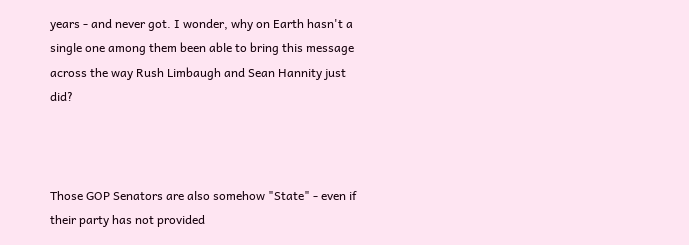years - and never got. I wonder, why on Earth hasn't a single one among them been able to bring this message across the way Rush Limbaugh and Sean Hannity just did?



Those GOP Senators are also somehow "State" - even if their party has not provided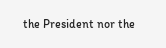the President nor the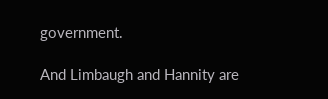government.

And Limbaugh and Hannity are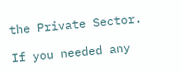the Private Sector.

If you needed any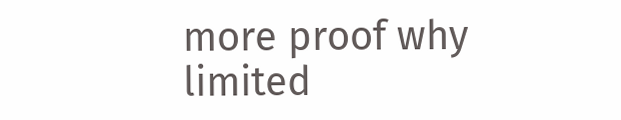more proof why limited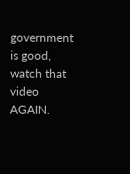government is good, watch that video AGAIN.